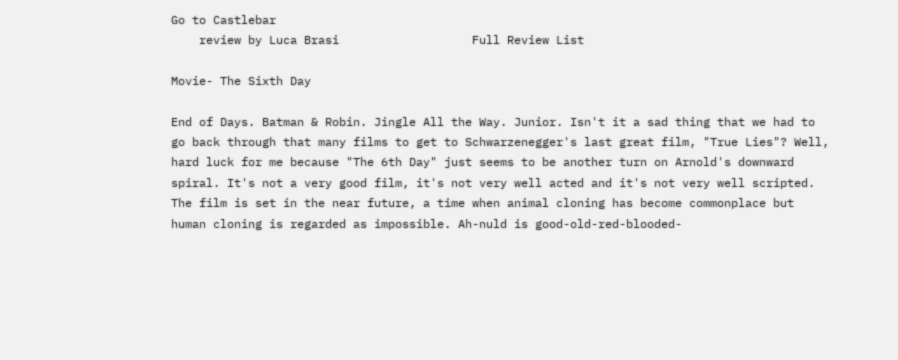Go to Castlebar
    review by Luca Brasi                   Full Review List

Movie- The Sixth Day

End of Days. Batman & Robin. Jingle All the Way. Junior. Isn't it a sad thing that we had to go back through that many films to get to Schwarzenegger's last great film, "True Lies"? Well, hard luck for me because "The 6th Day" just seems to be another turn on Arnold's downward spiral. It's not a very good film, it's not very well acted and it's not very well scripted. The film is set in the near future, a time when animal cloning has become commonplace but human cloning is regarded as impossible. Ah-nuld is good-old-red-blooded-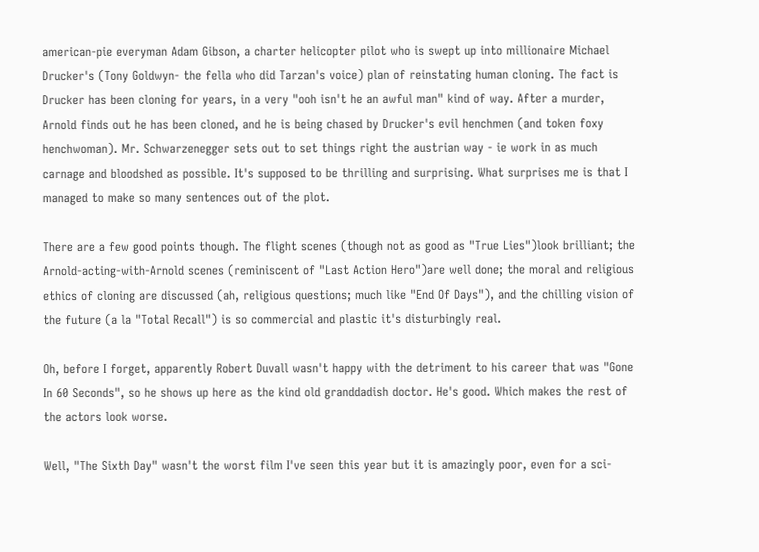american-pie everyman Adam Gibson, a charter helicopter pilot who is swept up into millionaire Michael Drucker's (Tony Goldwyn- the fella who did Tarzan's voice) plan of reinstating human cloning. The fact is Drucker has been cloning for years, in a very "ooh isn't he an awful man" kind of way. After a murder, Arnold finds out he has been cloned, and he is being chased by Drucker's evil henchmen (and token foxy henchwoman). Mr. Schwarzenegger sets out to set things right the austrian way - ie work in as much carnage and bloodshed as possible. It's supposed to be thrilling and surprising. What surprises me is that I managed to make so many sentences out of the plot.

There are a few good points though. The flight scenes (though not as good as "True Lies")look brilliant; the Arnold-acting-with-Arnold scenes (reminiscent of "Last Action Hero")are well done; the moral and religious ethics of cloning are discussed (ah, religious questions; much like "End Of Days"), and the chilling vision of the future (a la "Total Recall") is so commercial and plastic it's disturbingly real.

Oh, before I forget, apparently Robert Duvall wasn't happy with the detriment to his career that was "Gone In 60 Seconds", so he shows up here as the kind old granddadish doctor. He's good. Which makes the rest of the actors look worse.

Well, "The Sixth Day" wasn't the worst film I've seen this year but it is amazingly poor, even for a sci-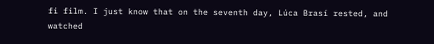fi film. I just know that on the seventh day, Lúca Brasí rested, and watched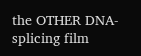the OTHER DNA-splicing film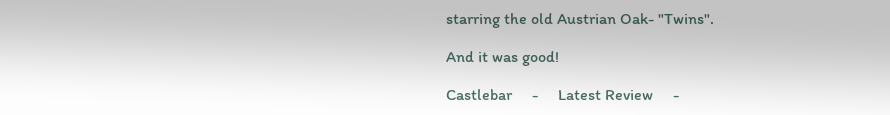starring the old Austrian Oak- "Twins".

And it was good!

Castlebar     -     Latest Review     -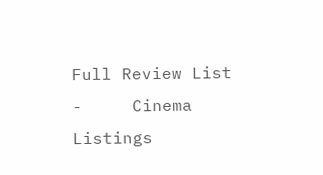Full Review List     -     Cinema Listings